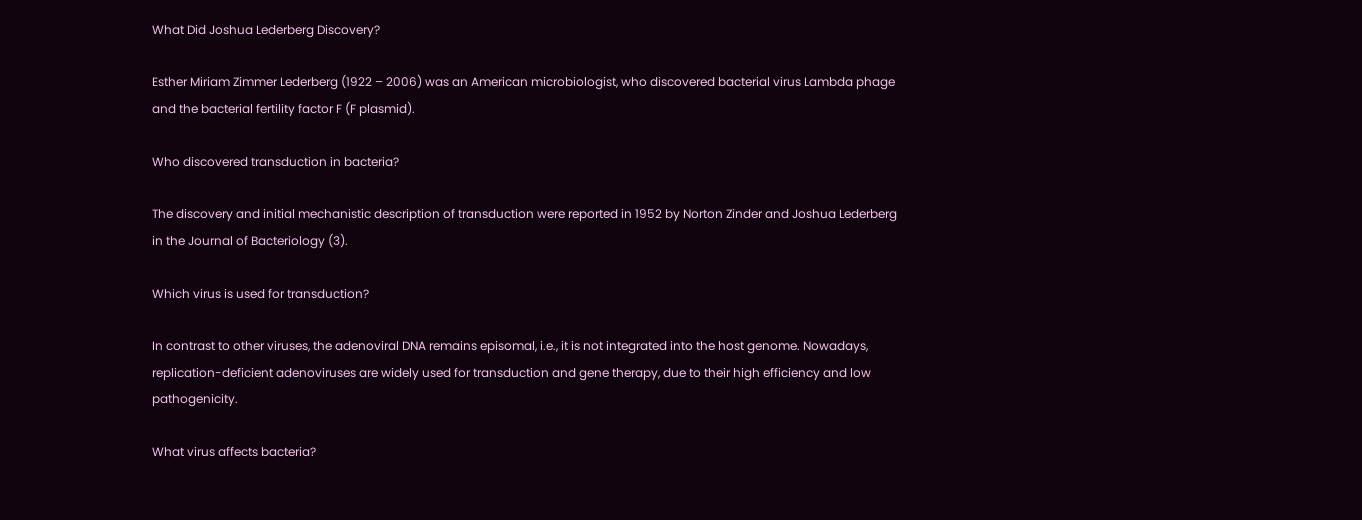What Did Joshua Lederberg Discovery?

Esther Miriam Zimmer Lederberg (1922 – 2006) was an American microbiologist, who discovered bacterial virus Lambda phage and the bacterial fertility factor F (F plasmid).

Who discovered transduction in bacteria?

The discovery and initial mechanistic description of transduction were reported in 1952 by Norton Zinder and Joshua Lederberg in the Journal of Bacteriology (3).

Which virus is used for transduction?

In contrast to other viruses, the adenoviral DNA remains episomal, i.e., it is not integrated into the host genome. Nowadays, replication-deficient adenoviruses are widely used for transduction and gene therapy, due to their high efficiency and low pathogenicity.

What virus affects bacteria?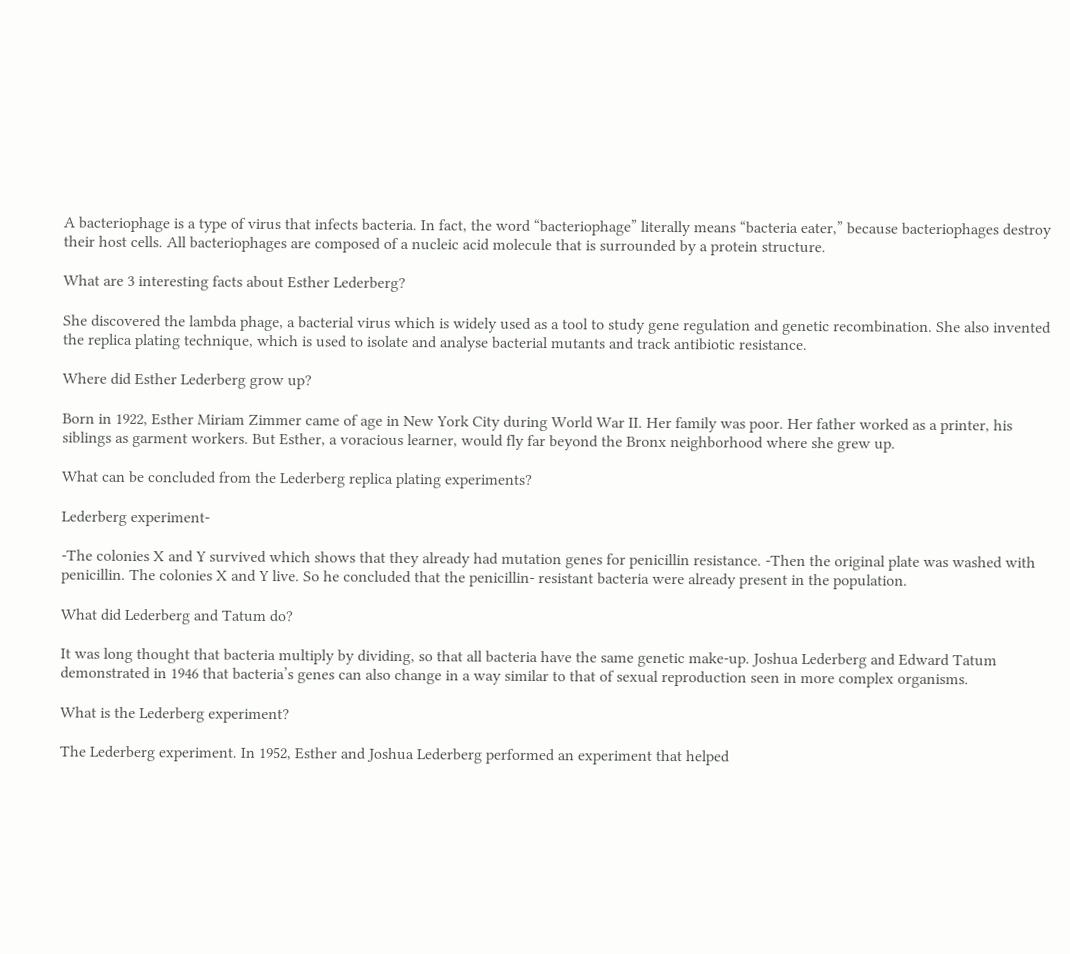A bacteriophage is a type of virus that infects bacteria. In fact, the word “bacteriophage” literally means “bacteria eater,” because bacteriophages destroy their host cells. All bacteriophages are composed of a nucleic acid molecule that is surrounded by a protein structure.

What are 3 interesting facts about Esther Lederberg?

She discovered the lambda phage, a bacterial virus which is widely used as a tool to study gene regulation and genetic recombination. She also invented the replica plating technique, which is used to isolate and analyse bacterial mutants and track antibiotic resistance.

Where did Esther Lederberg grow up?

Born in 1922, Esther Miriam Zimmer came of age in New York City during World War II. Her family was poor. Her father worked as a printer, his siblings as garment workers. But Esther, a voracious learner, would fly far beyond the Bronx neighborhood where she grew up.

What can be concluded from the Lederberg replica plating experiments?

Lederberg experiment-

-The colonies X and Y survived which shows that they already had mutation genes for penicillin resistance. -Then the original plate was washed with penicillin. The colonies X and Y live. So he concluded that the penicillin- resistant bacteria were already present in the population.

What did Lederberg and Tatum do?

It was long thought that bacteria multiply by dividing, so that all bacteria have the same genetic make-up. Joshua Lederberg and Edward Tatum demonstrated in 1946 that bacteria’s genes can also change in a way similar to that of sexual reproduction seen in more complex organisms.

What is the Lederberg experiment?

The Lederberg experiment. In 1952, Esther and Joshua Lederberg performed an experiment that helped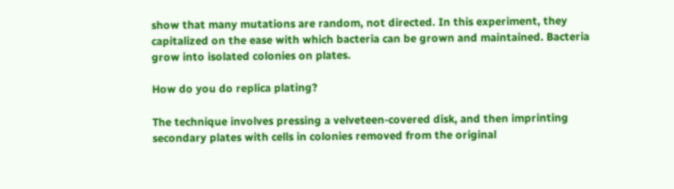show that many mutations are random, not directed. In this experiment, they capitalized on the ease with which bacteria can be grown and maintained. Bacteria grow into isolated colonies on plates.

How do you do replica plating?

The technique involves pressing a velveteen-covered disk, and then imprinting secondary plates with cells in colonies removed from the original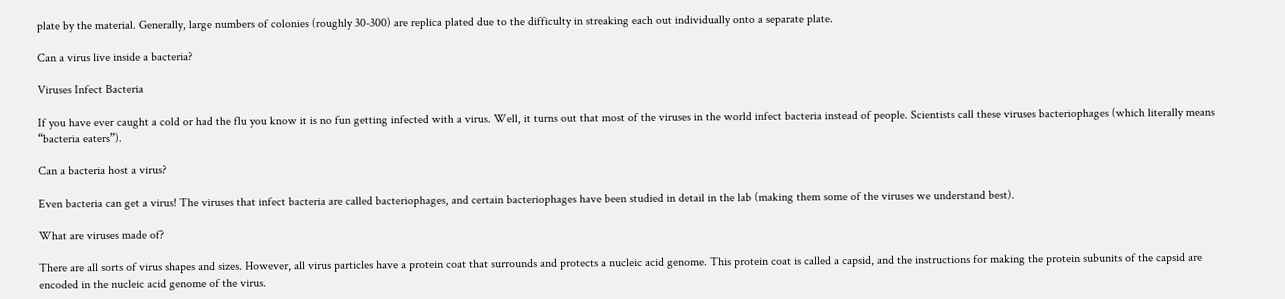plate by the material. Generally, large numbers of colonies (roughly 30-300) are replica plated due to the difficulty in streaking each out individually onto a separate plate.

Can a virus live inside a bacteria?

Viruses Infect Bacteria

If you have ever caught a cold or had the flu you know it is no fun getting infected with a virus. Well, it turns out that most of the viruses in the world infect bacteria instead of people. Scientists call these viruses bacteriophages (which literally means “bacteria eaters”).

Can a bacteria host a virus?

Even bacteria can get a virus! The viruses that infect bacteria are called bacteriophages, and certain bacteriophages have been studied in detail in the lab (making them some of the viruses we understand best).

What are viruses made of?

There are all sorts of virus shapes and sizes. However, all virus particles have a protein coat that surrounds and protects a nucleic acid genome. This protein coat is called a capsid, and the instructions for making the protein subunits of the capsid are encoded in the nucleic acid genome of the virus.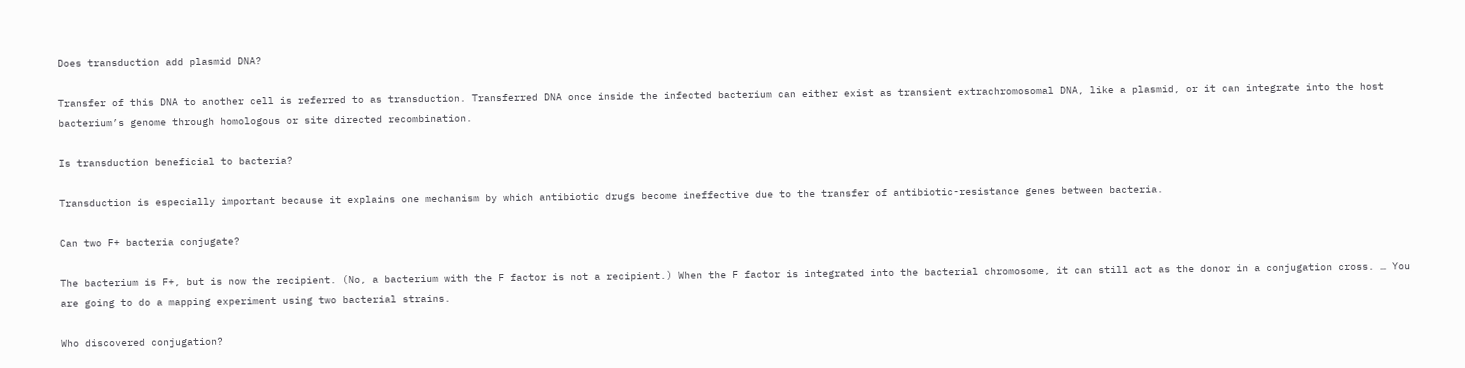Does transduction add plasmid DNA?

Transfer of this DNA to another cell is referred to as transduction. Transferred DNA once inside the infected bacterium can either exist as transient extrachromosomal DNA, like a plasmid, or it can integrate into the host bacterium’s genome through homologous or site directed recombination.

Is transduction beneficial to bacteria?

Transduction is especially important because it explains one mechanism by which antibiotic drugs become ineffective due to the transfer of antibiotic-resistance genes between bacteria.

Can two F+ bacteria conjugate?

The bacterium is F+, but is now the recipient. (No, a bacterium with the F factor is not a recipient.) When the F factor is integrated into the bacterial chromosome, it can still act as the donor in a conjugation cross. … You are going to do a mapping experiment using two bacterial strains.

Who discovered conjugation?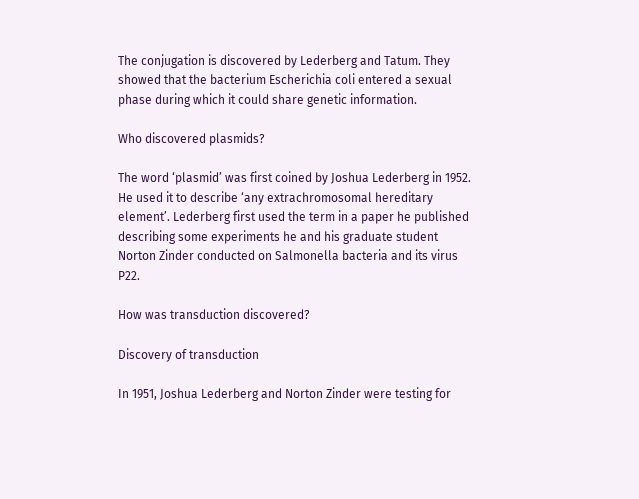The conjugation is discovered by Lederberg and Tatum. They showed that the bacterium Escherichia coli entered a sexual phase during which it could share genetic information.

Who discovered plasmids?

The word ‘plasmid’ was first coined by Joshua Lederberg in 1952. He used it to describe ‘any extrachromosomal hereditary element’. Lederberg first used the term in a paper he published describing some experiments he and his graduate student Norton Zinder conducted on Salmonella bacteria and its virus P22.

How was transduction discovered?

Discovery of transduction

In 1951, Joshua Lederberg and Norton Zinder were testing for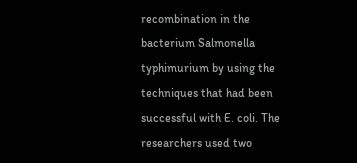recombination in the bacterium Salmonella typhimurium by using the techniques that had been successful with E. coli. The researchers used two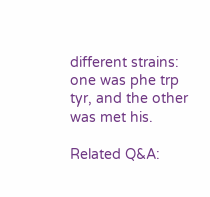different strains: one was phe trp tyr, and the other was met his.

Related Q&A: